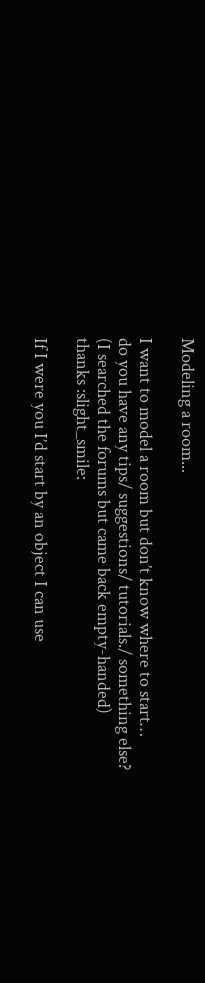Modeling a room...

I want to model a room but don’t know where to start…
do you have any tips/ suggestions/ tutorials./ something else?
(I searched the forums but came back empty-handed)
thanks :slight_smile:

If I were you I’d start by an object I can use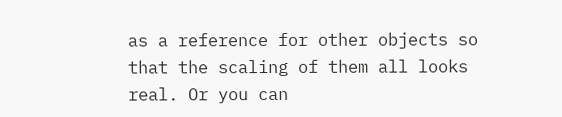as a reference for other objects so that the scaling of them all looks real. Or you can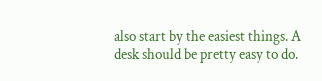also start by the easiest things. A desk should be pretty easy to do.